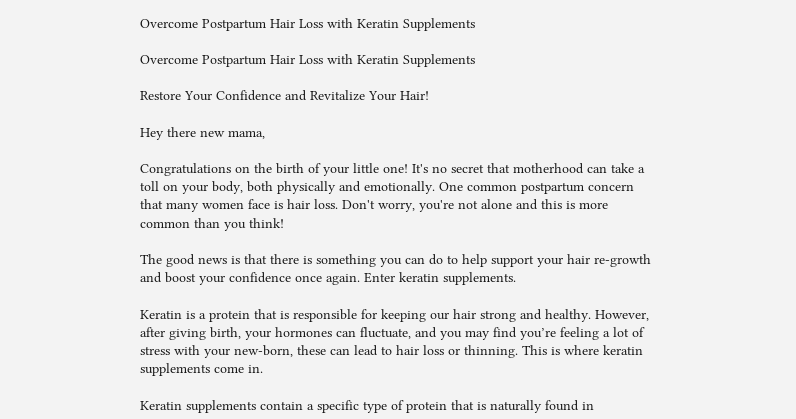Overcome Postpartum Hair Loss with Keratin Supplements

Overcome Postpartum Hair Loss with Keratin Supplements

Restore Your Confidence and Revitalize Your Hair!

Hey there new mama,

Congratulations on the birth of your little one! It's no secret that motherhood can take a toll on your body, both physically and emotionally. One common postpartum concern that many women face is hair loss. Don't worry, you're not alone and this is more common than you think!

The good news is that there is something you can do to help support your hair re-growth and boost your confidence once again. Enter keratin supplements.

Keratin is a protein that is responsible for keeping our hair strong and healthy. However, after giving birth, your hormones can fluctuate, and you may find you’re feeling a lot of stress with your new-born, these can lead to hair loss or thinning. This is where keratin supplements come in.

Keratin supplements contain a specific type of protein that is naturally found in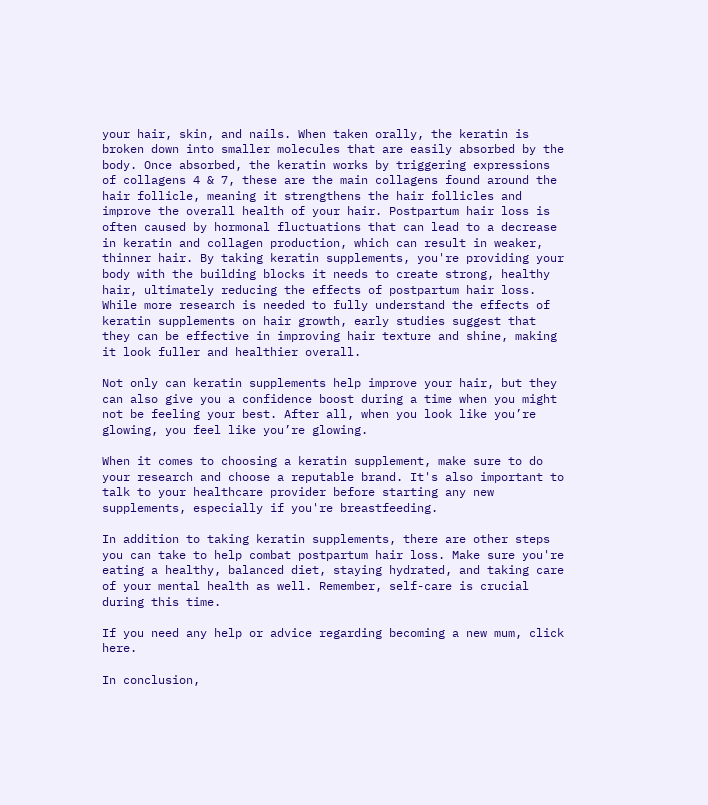your hair, skin, and nails. When taken orally, the keratin is broken down into smaller molecules that are easily absorbed by the body. Once absorbed, the keratin works by triggering expressions of collagens 4 & 7, these are the main collagens found around the hair follicle, meaning it strengthens the hair follicles and improve the overall health of your hair. Postpartum hair loss is often caused by hormonal fluctuations that can lead to a decrease in keratin and collagen production, which can result in weaker, thinner hair. By taking keratin supplements, you're providing your body with the building blocks it needs to create strong, healthy hair, ultimately reducing the effects of postpartum hair loss. While more research is needed to fully understand the effects of keratin supplements on hair growth, early studies suggest that they can be effective in improving hair texture and shine, making it look fuller and healthier overall.

Not only can keratin supplements help improve your hair, but they can also give you a confidence boost during a time when you might not be feeling your best. After all, when you look like you’re glowing, you feel like you’re glowing.

When it comes to choosing a keratin supplement, make sure to do your research and choose a reputable brand. It's also important to talk to your healthcare provider before starting any new supplements, especially if you're breastfeeding.

In addition to taking keratin supplements, there are other steps you can take to help combat postpartum hair loss. Make sure you're eating a healthy, balanced diet, staying hydrated, and taking care of your mental health as well. Remember, self-care is crucial during this time.

If you need any help or advice regarding becoming a new mum, click here.

In conclusion,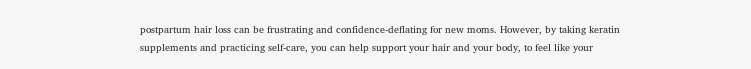postpartum hair loss can be frustrating and confidence-deflating for new moms. However, by taking keratin supplements and practicing self-care, you can help support your hair and your body, to feel like your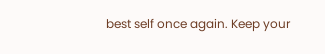best self once again. Keep your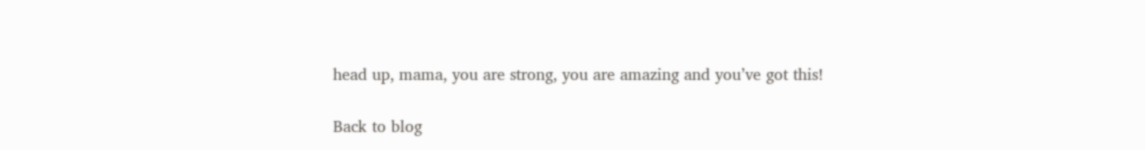head up, mama, you are strong, you are amazing and you’ve got this!

Back to blog